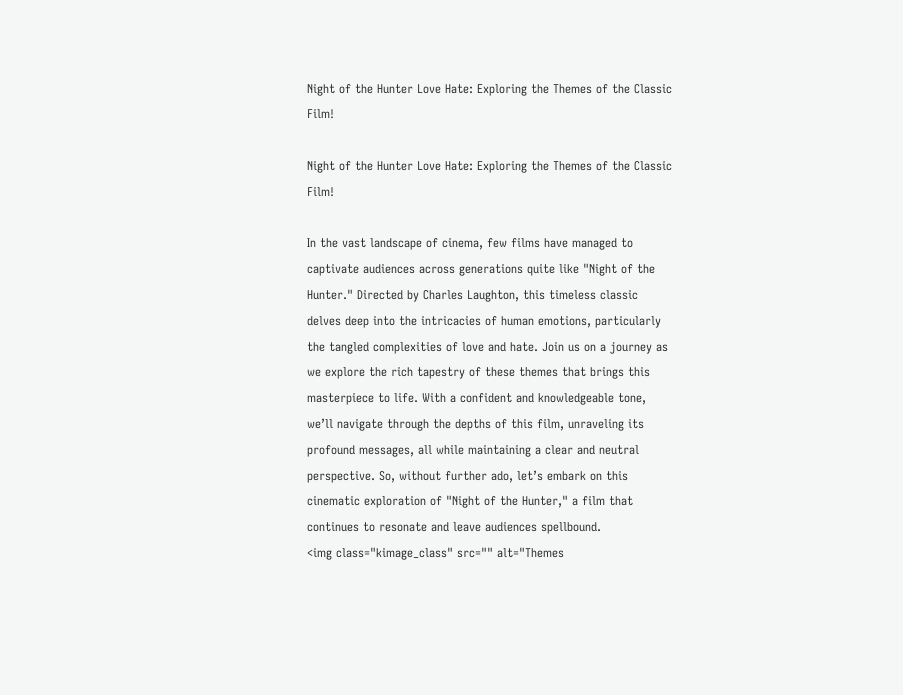Night of the Hunter Love Hate: Exploring the Themes of the Classic Film!

Night of the Hunter Love Hate: Exploring the Themes of the Classic Film!

In the vast landscape of cinema, few films have managed to captivate audiences across generations quite like "Night of the Hunter." Directed by Charles Laughton, this timeless classic delves deep into the intricacies of human emotions, particularly the tangled complexities of love and hate. Join us on a journey as we explore the rich tapestry of these themes that brings this masterpiece to life. With a confident and knowledgeable tone, we’ll navigate through the depths of this film, unraveling its profound messages, all while maintaining a clear and neutral perspective. So, without further ado, let’s embark on this cinematic exploration of "Night of the Hunter," a film that continues to resonate and leave audiences spellbound.
<img class="kimage_class" src="" alt="Themes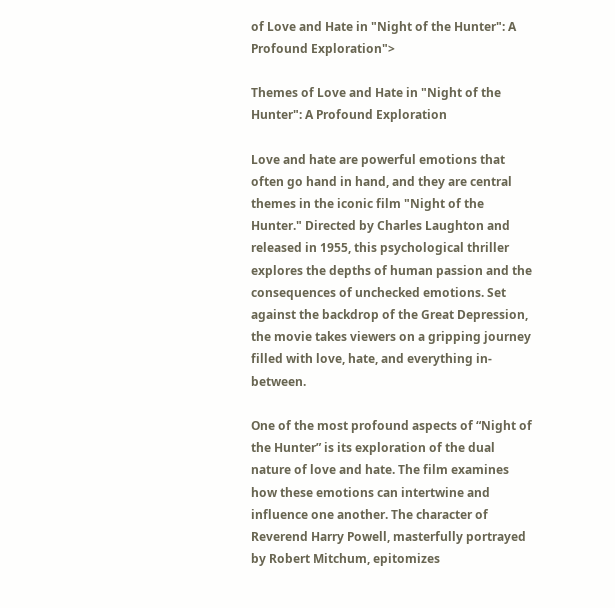of Love and Hate in "Night of the Hunter": A Profound Exploration">

Themes of Love and Hate in "Night of the Hunter": A Profound Exploration

Love and hate are powerful emotions that often go hand in hand, and they are central themes in the iconic film "Night of the Hunter." Directed by Charles Laughton and released in 1955, this psychological thriller explores the depths of human passion and the consequences of unchecked emotions. Set against the backdrop of the Great Depression, the movie takes viewers on a gripping journey filled with love, hate, and everything in-between.

One of the most profound aspects of “Night of the Hunter” is its exploration of the dual nature of love and hate. The film examines how these emotions can intertwine and influence one another. The character of Reverend Harry Powell, masterfully portrayed by Robert Mitchum, epitomizes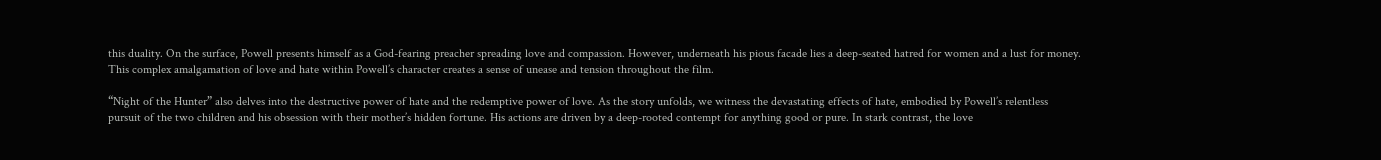this duality. On the surface, Powell presents himself as a God-fearing preacher spreading love and compassion. However, underneath his pious facade lies a deep-seated hatred for women and a lust for money. This complex amalgamation of love and hate within Powell’s character creates a sense of unease and tension throughout the film.

“Night of the Hunter” also delves into the destructive power of hate and the redemptive power of love. As the story unfolds, we witness the devastating effects of hate, embodied by Powell’s relentless pursuit of the two children and his obsession with their mother’s hidden fortune. His actions are driven by a deep-rooted contempt for anything good or pure. In stark contrast, the love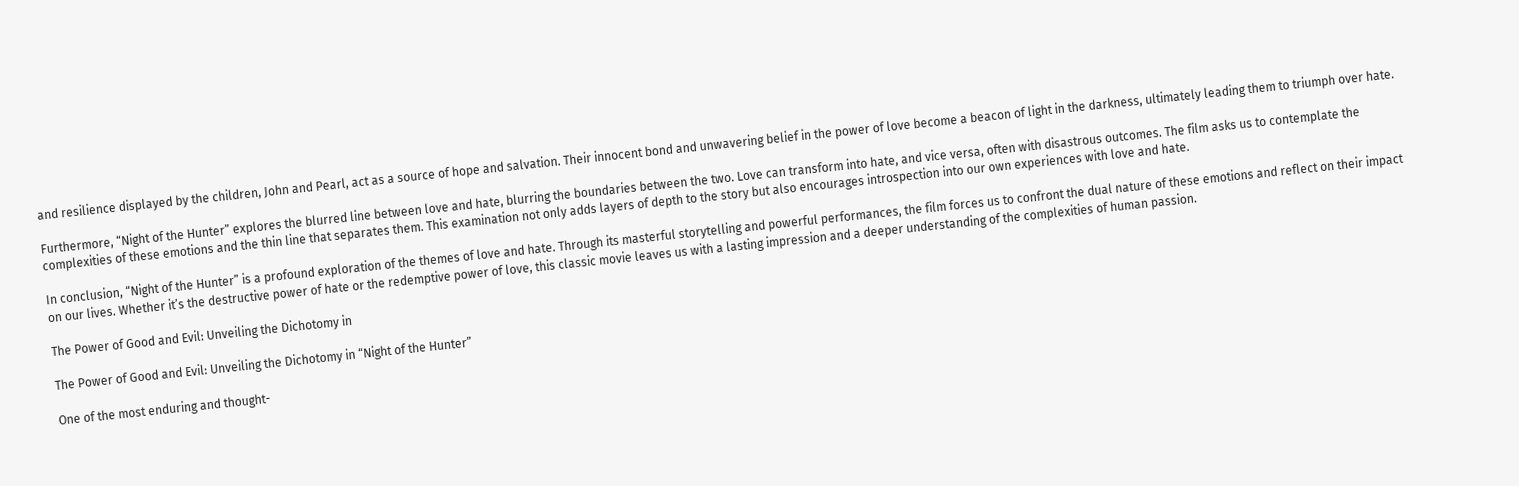and resilience displayed by the children, John and Pearl, act as a source of hope and salvation. Their innocent bond and unwavering belief in the power of love become a beacon of light in the darkness, ultimately leading them to triumph over hate.

Furthermore, “Night of the Hunter” explores the blurred line between love and hate, blurring the boundaries between the two. Love can transform into hate, and vice versa, often with disastrous outcomes. The film asks us to contemplate the complexities of these emotions and the thin line that separates them. This examination not only adds layers of depth to the story but also encourages introspection into our own experiences with love and hate.

In conclusion, “Night of the Hunter” is a profound exploration of the themes of love and hate. Through its masterful storytelling and powerful performances, the film forces us to confront the dual nature of these emotions and reflect on their impact on our lives. Whether it’s the destructive power of hate or the redemptive power of love, this classic movie leaves us with a lasting impression and a deeper understanding of the complexities of human passion.

The Power of Good and Evil: Unveiling the Dichotomy in

The Power of Good and Evil: Unveiling the Dichotomy in “Night of the Hunter”

One of the most enduring and thought-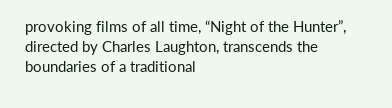provoking films of all time, “Night of the Hunter”, directed by Charles Laughton, transcends the boundaries of a traditional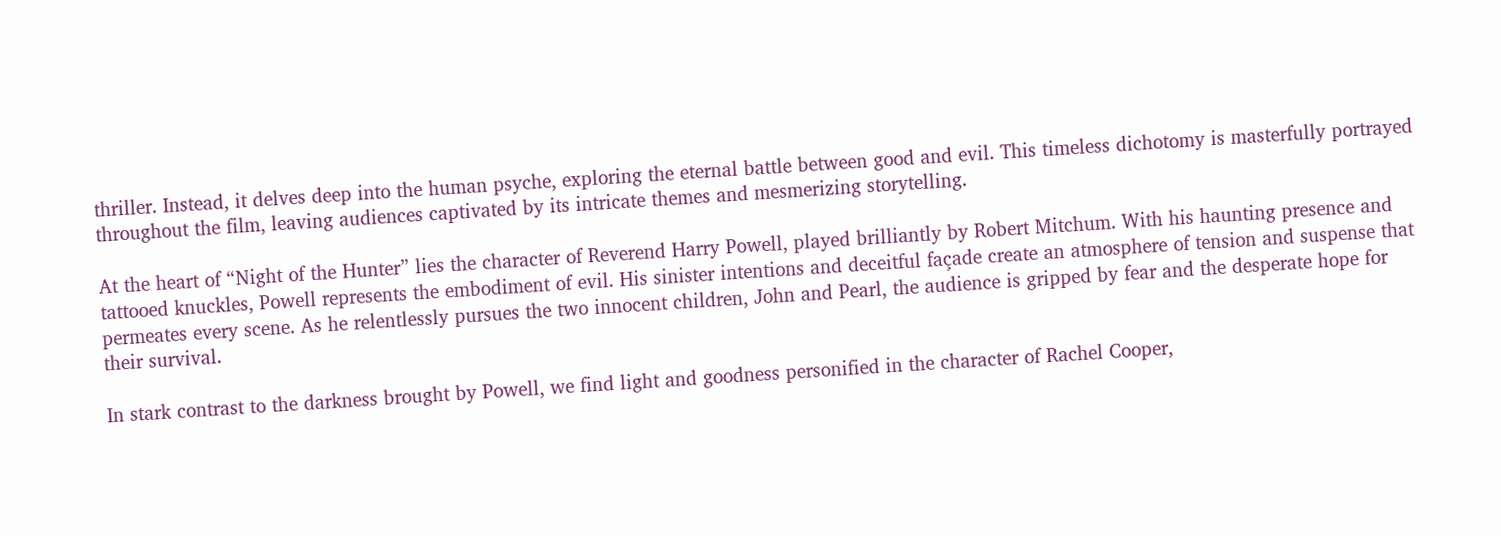thriller. Instead, it delves deep into the human psyche, exploring the eternal battle between good and evil. This timeless dichotomy is masterfully portrayed throughout the film, leaving audiences captivated by its intricate themes and mesmerizing storytelling.

At the heart of “Night of the Hunter” lies the character of Reverend Harry Powell, played brilliantly by Robert Mitchum. With his haunting presence and tattooed knuckles, Powell represents the embodiment of evil. His sinister intentions and deceitful façade create an atmosphere of tension and suspense that permeates every scene. As he relentlessly pursues the two innocent children, John and Pearl, the audience is gripped by fear and the desperate hope for their survival.

In stark contrast to the darkness brought by Powell, we find light and goodness personified in the character of Rachel Cooper,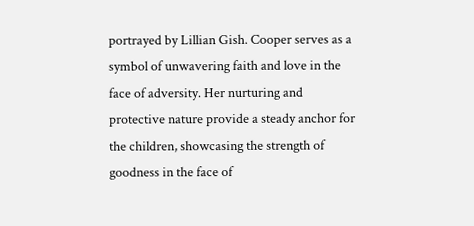portrayed by Lillian Gish. Cooper serves as a symbol of unwavering faith and love in the face of adversity. Her nurturing and protective nature provide a steady anchor for the children, showcasing the strength of goodness in the face of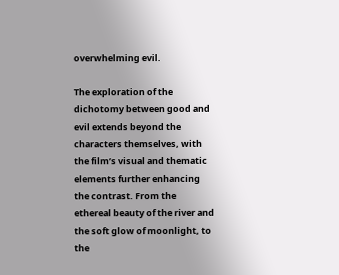overwhelming evil.

The exploration of the dichotomy between good and evil extends beyond the characters themselves, with the film’s visual and thematic elements further enhancing the contrast. From the ethereal beauty of the river and the soft glow of moonlight, to the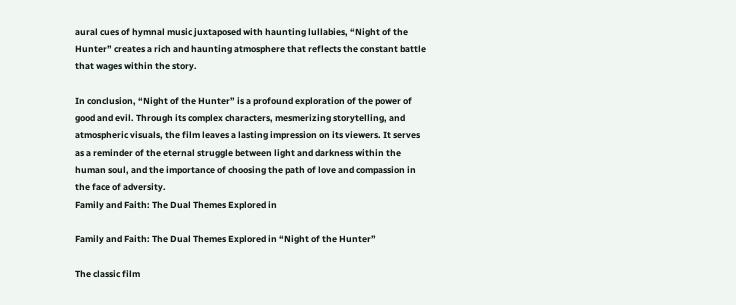aural cues of hymnal music juxtaposed with haunting lullabies, “Night of the Hunter” creates a rich and haunting atmosphere that reflects the constant battle that wages within the story.

In conclusion, “Night of the Hunter” is a profound exploration of the power of good and evil. Through its complex characters, mesmerizing storytelling, and atmospheric visuals, the film leaves a lasting impression on its viewers. It serves as a reminder of the eternal struggle between light and darkness within the human soul, and the importance of choosing the path of love and compassion in the face of adversity.
Family and Faith: The Dual Themes Explored in

Family and Faith: The Dual Themes Explored in “Night of the Hunter”

The classic film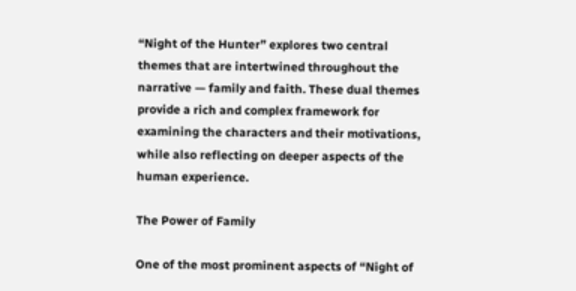“Night of the Hunter” explores two central themes that are intertwined throughout the narrative — family and faith. These dual themes provide a rich and complex framework for examining the characters and their motivations, while also reflecting on deeper aspects of the human experience.

The Power of Family

One of the most prominent aspects of “Night of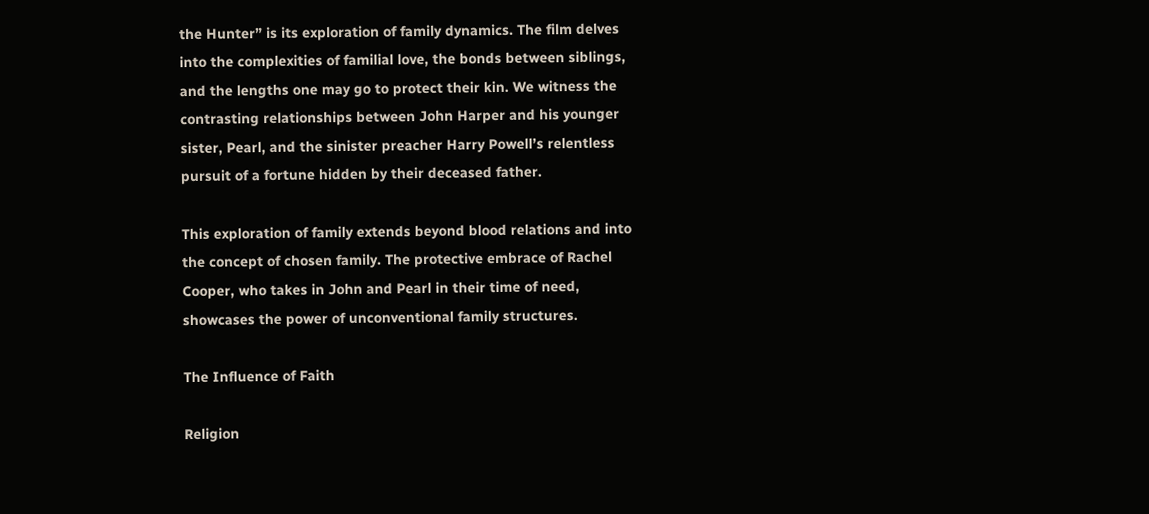the Hunter” is its exploration of family dynamics. The film delves into the complexities of familial love, the bonds between siblings, and the lengths one may go to protect their kin. We witness the contrasting relationships between John Harper and his younger sister, Pearl, and the sinister preacher Harry Powell’s relentless pursuit of a fortune hidden by their deceased father.

This exploration of family extends beyond blood relations and into the concept of chosen family. The protective embrace of Rachel Cooper, who takes in John and Pearl in their time of need, showcases the power of unconventional family structures.

The Influence of Faith

Religion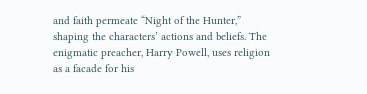and faith permeate “Night of the Hunter,” shaping the characters’ actions and beliefs. The enigmatic preacher, Harry Powell, uses religion as a facade for his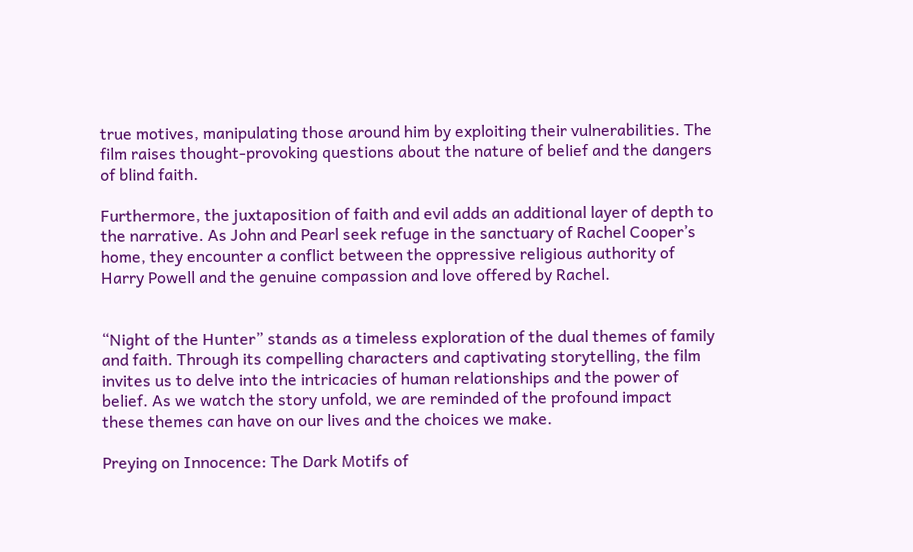true motives, manipulating those around him by exploiting their vulnerabilities. The film raises thought-provoking questions about the nature of belief and the dangers of blind faith.

Furthermore, the juxtaposition of faith and evil adds an additional layer of depth to the narrative. As John and Pearl seek refuge in the sanctuary of Rachel Cooper’s home, they encounter a conflict between the oppressive religious authority of Harry Powell and the genuine compassion and love offered by Rachel.


“Night of the Hunter” stands as a timeless exploration of the dual themes of family and faith. Through its compelling characters and captivating storytelling, the film invites us to delve into the intricacies of human relationships and the power of belief. As we watch the story unfold, we are reminded of the profound impact these themes can have on our lives and the choices we make.

Preying on Innocence: The Dark Motifs of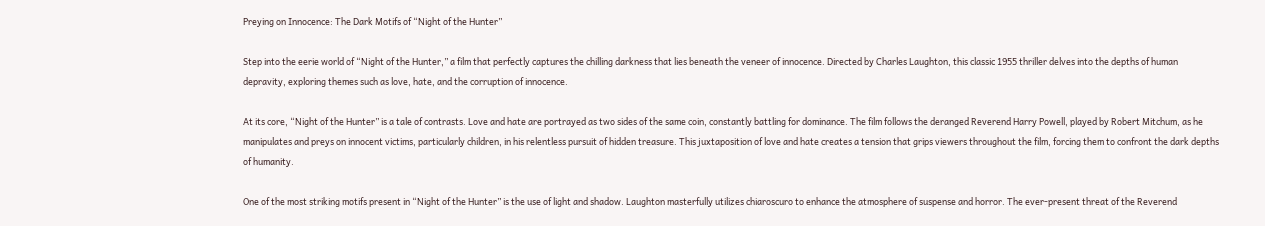Preying on Innocence: The Dark Motifs of “Night of the Hunter”

Step into the eerie world of “Night of the Hunter,” a film that perfectly captures the chilling darkness that lies beneath the veneer of innocence. Directed by Charles Laughton, this classic 1955 thriller delves into the depths of human depravity, exploring themes such as love, hate, and the corruption of innocence.

At its core, “Night of the Hunter” is a tale of contrasts. Love and hate are portrayed as two sides of the same coin, constantly battling for dominance. The film follows the deranged Reverend Harry Powell, played by Robert Mitchum, as he manipulates and preys on innocent victims, particularly children, in his relentless pursuit of hidden treasure. This juxtaposition of love and hate creates a tension that grips viewers throughout the film, forcing them to confront the dark depths of humanity.

One of the most striking motifs present in “Night of the Hunter” is the use of light and shadow. Laughton masterfully utilizes chiaroscuro to enhance the atmosphere of suspense and horror. The ever-present threat of the Reverend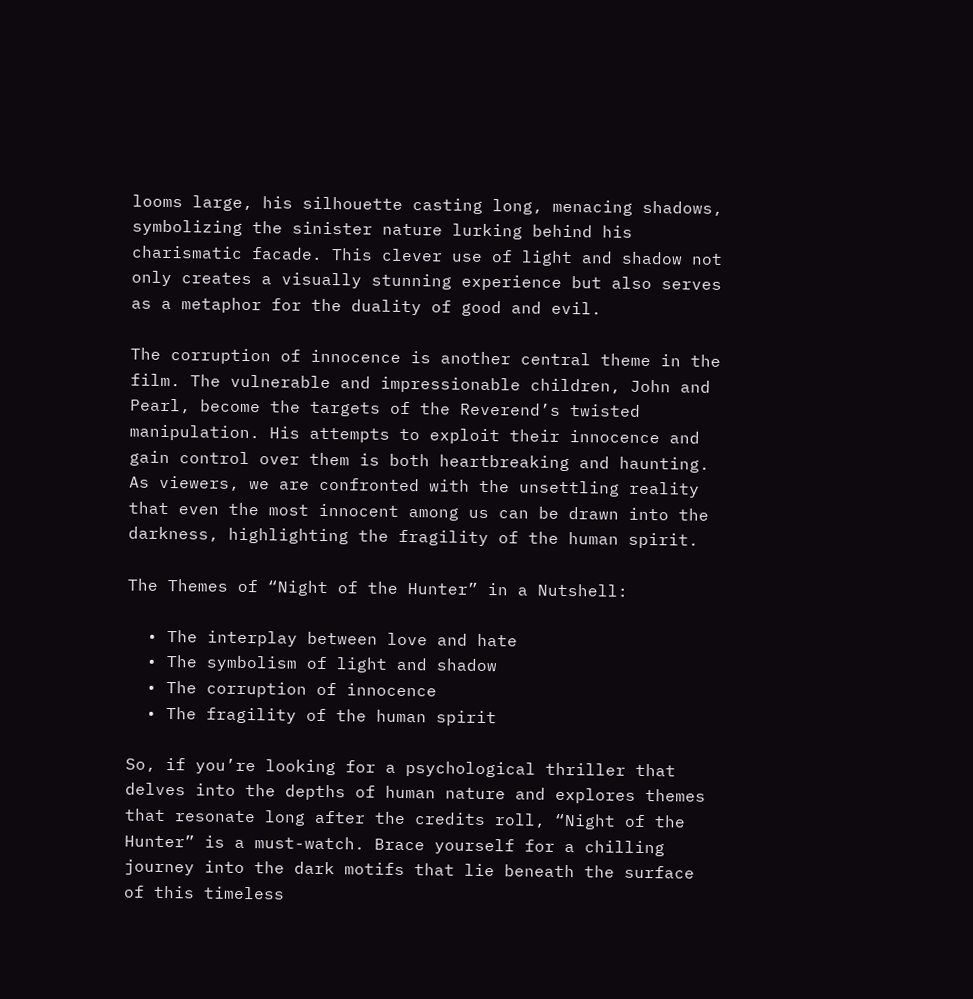looms large, his silhouette casting long, menacing shadows, symbolizing the sinister nature lurking behind his charismatic facade. This clever use of light and shadow not only creates a visually stunning experience but also serves as a metaphor for the duality of good and evil.

The corruption of innocence is another central theme in the film. The vulnerable and impressionable children, John and Pearl, become the targets of the Reverend’s twisted manipulation. His attempts to exploit their innocence and gain control over them is both heartbreaking and haunting. As viewers, we are confronted with the unsettling reality that even the most innocent among us can be drawn into the darkness, highlighting the fragility of the human spirit.

The Themes of “Night of the Hunter” in a Nutshell:

  • The interplay between love and hate
  • The symbolism of light and shadow
  • The corruption of innocence
  • The fragility of the human spirit

So, if you’re looking for a psychological thriller that delves into the depths of human nature and explores themes that resonate long after the credits roll, “Night of the Hunter” is a must-watch. Brace yourself for a chilling journey into the dark motifs that lie beneath the surface of this timeless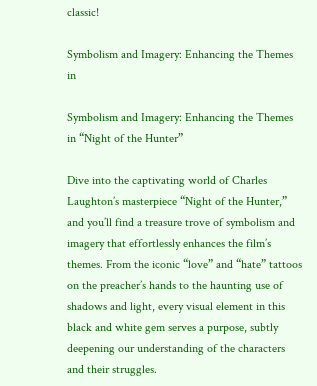classic!

Symbolism and Imagery: Enhancing the Themes in

Symbolism and Imagery: Enhancing the Themes in “Night of the Hunter”

Dive into the captivating world of Charles Laughton’s masterpiece “Night of the Hunter,” and you’ll find a treasure trove of symbolism and imagery that effortlessly enhances the film’s themes. From the iconic “love” and “hate” tattoos on the preacher’s hands to the haunting use of shadows and light, every visual element in this black and white gem serves a purpose, subtly deepening our understanding of the characters and their struggles.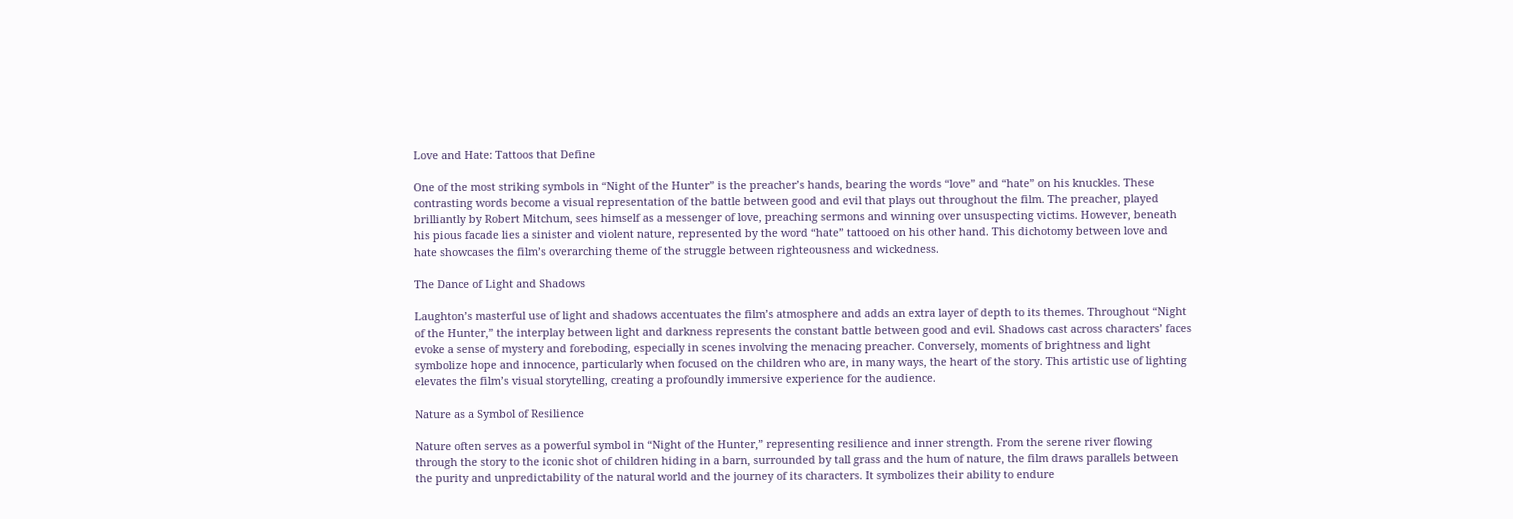Love and Hate: Tattoos that Define

One of the most striking symbols in “Night of the Hunter” is the preacher’s hands, bearing the words “love” and “hate” on his knuckles. These contrasting words become a visual representation of the battle between good and evil that plays out throughout the film. The preacher, played brilliantly by Robert Mitchum, sees himself as a messenger of love, preaching sermons and winning over unsuspecting victims. However, beneath his pious facade lies a sinister and violent nature, represented by the word “hate” tattooed on his other hand. This dichotomy between love and hate showcases the film’s overarching theme of the struggle between righteousness and wickedness.

The Dance of Light and Shadows

Laughton’s masterful use of light and shadows accentuates the film’s atmosphere and adds an extra layer of depth to its themes. Throughout “Night of the Hunter,” the interplay between light and darkness represents the constant battle between good and evil. Shadows cast across characters’ faces evoke a sense of mystery and foreboding, especially in scenes involving the menacing preacher. Conversely, moments of brightness and light symbolize hope and innocence, particularly when focused on the children who are, in many ways, the heart of the story. This artistic use of lighting elevates the film’s visual storytelling, creating a profoundly immersive experience for the audience.

Nature as a Symbol of Resilience

Nature often serves as a powerful symbol in “Night of the Hunter,” representing resilience and inner strength. From the serene river flowing through the story to the iconic shot of children hiding in a barn, surrounded by tall grass and the hum of nature, the film draws parallels between the purity and unpredictability of the natural world and the journey of its characters. It symbolizes their ability to endure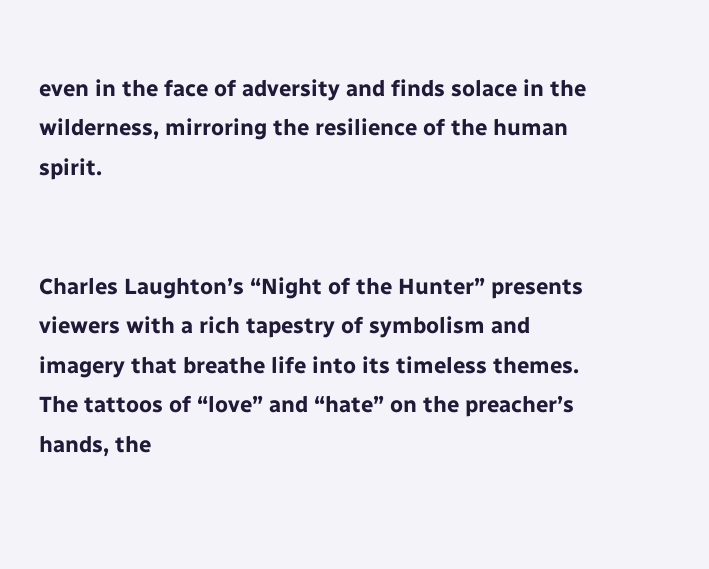even in the face of adversity and finds solace in the wilderness, mirroring the resilience of the human spirit.


Charles Laughton’s “Night of the Hunter” presents viewers with a rich tapestry of symbolism and imagery that breathe life into its timeless themes. The tattoos of “love” and “hate” on the preacher’s hands, the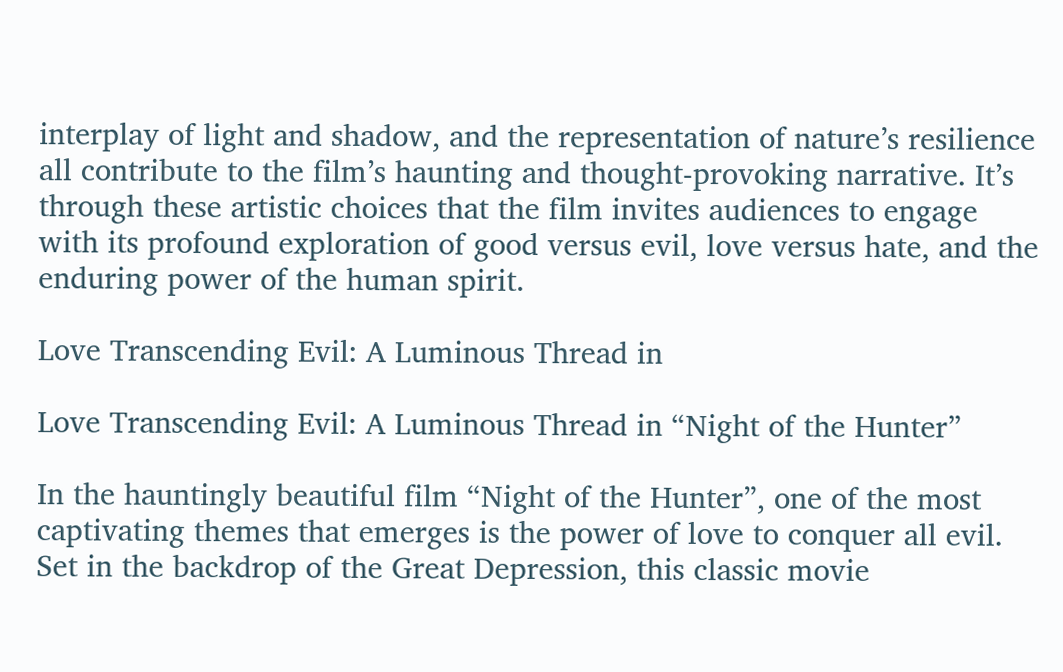interplay of light and shadow, and the representation of nature’s resilience all contribute to the film’s haunting and thought-provoking narrative. It’s through these artistic choices that the film invites audiences to engage with its profound exploration of good versus evil, love versus hate, and the enduring power of the human spirit.

Love Transcending Evil: A Luminous Thread in

Love Transcending Evil: A Luminous Thread in “Night of the Hunter”

In the hauntingly beautiful film “Night of the Hunter”, one of the most captivating themes that emerges is the power of love to conquer all evil. Set in the backdrop of the Great Depression, this classic movie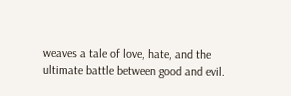weaves a tale of love, hate, and the ultimate battle between good and evil.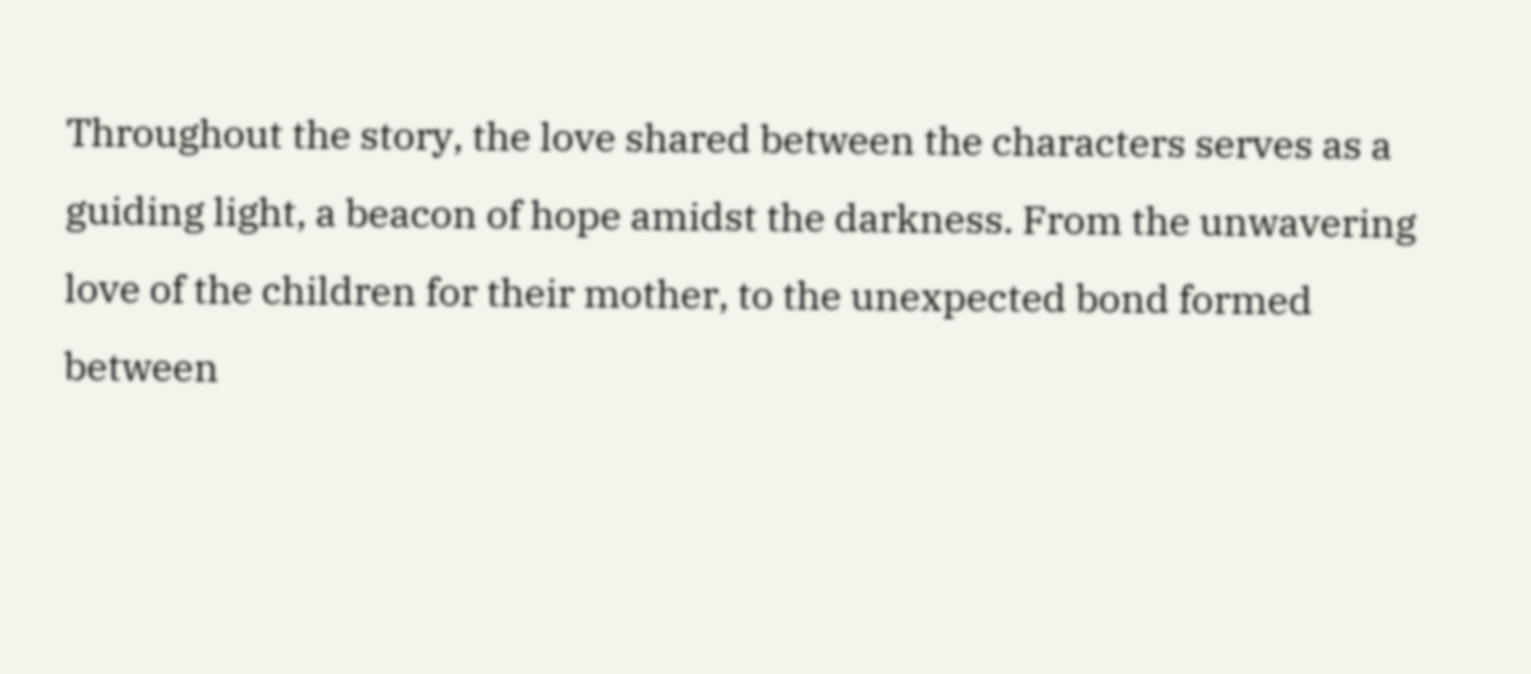Throughout the story, the love shared between the characters serves as a guiding light, a beacon of hope amidst the darkness. From the unwavering love of the children for their mother, to the unexpected bond formed between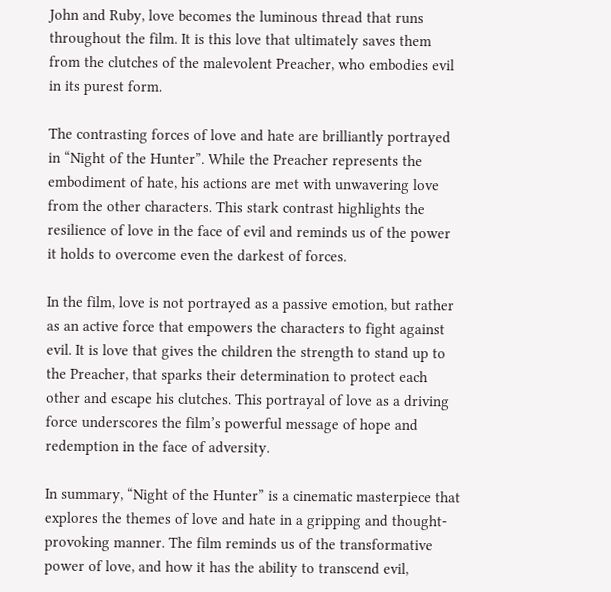John and Ruby, love becomes the luminous thread that runs throughout the film. It is this love that ultimately saves them from the clutches of the malevolent Preacher, who embodies evil in its purest form.

The contrasting forces of love and hate are brilliantly portrayed in “Night of the Hunter”. While the Preacher represents the embodiment of hate, his actions are met with unwavering love from the other characters. This stark contrast highlights the resilience of love in the face of evil and reminds us of the power it holds to overcome even the darkest of forces.

In the film, love is not portrayed as a passive emotion, but rather as an active force that empowers the characters to fight against evil. It is love that gives the children the strength to stand up to the Preacher, that sparks their determination to protect each other and escape his clutches. This portrayal of love as a driving force underscores the film’s powerful message of hope and redemption in the face of adversity.

In summary, “Night of the Hunter” is a cinematic masterpiece that explores the themes of love and hate in a gripping and thought-provoking manner. The film reminds us of the transformative power of love, and how it has the ability to transcend evil,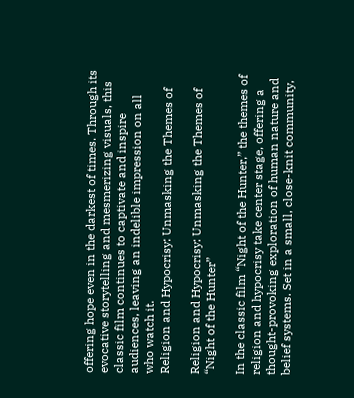offering hope even in the darkest of times. Through its evocative storytelling and mesmerizing visuals, this classic film continues to captivate and inspire audiences, leaving an indelible impression on all who watch it.
Religion and Hypocrisy: Unmasking the Themes of

Religion and Hypocrisy: Unmasking the Themes of “Night of the Hunter”

In the classic film “Night of the Hunter,” the themes of religion and hypocrisy take center stage, offering a thought-provoking exploration of human nature and belief systems. Set in a small, close-knit community,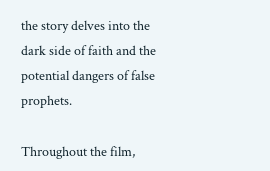the story delves into the dark side of faith and the potential dangers of false prophets.

Throughout the film,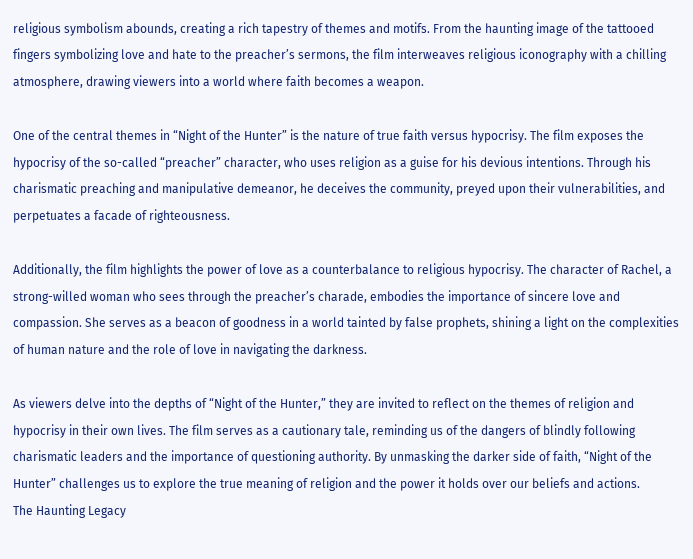religious symbolism abounds, creating a rich tapestry of themes and motifs. From the haunting image of the tattooed fingers symbolizing love and hate to the preacher’s sermons, the film interweaves religious iconography with a chilling atmosphere, drawing viewers into a world where faith becomes a weapon.

One of the central themes in “Night of the Hunter” is the nature of true faith versus hypocrisy. The film exposes the hypocrisy of the so-called “preacher” character, who uses religion as a guise for his devious intentions. Through his charismatic preaching and manipulative demeanor, he deceives the community, preyed upon their vulnerabilities, and perpetuates a facade of righteousness.

Additionally, the film highlights the power of love as a counterbalance to religious hypocrisy. The character of Rachel, a strong-willed woman who sees through the preacher’s charade, embodies the importance of sincere love and compassion. She serves as a beacon of goodness in a world tainted by false prophets, shining a light on the complexities of human nature and the role of love in navigating the darkness.

As viewers delve into the depths of “Night of the Hunter,” they are invited to reflect on the themes of religion and hypocrisy in their own lives. The film serves as a cautionary tale, reminding us of the dangers of blindly following charismatic leaders and the importance of questioning authority. By unmasking the darker side of faith, “Night of the Hunter” challenges us to explore the true meaning of religion and the power it holds over our beliefs and actions.
The Haunting Legacy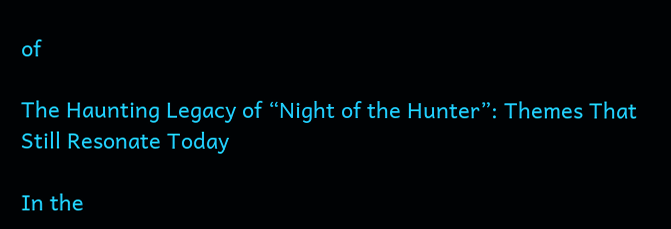of

The Haunting Legacy of “Night of the Hunter”: Themes That Still Resonate Today

In the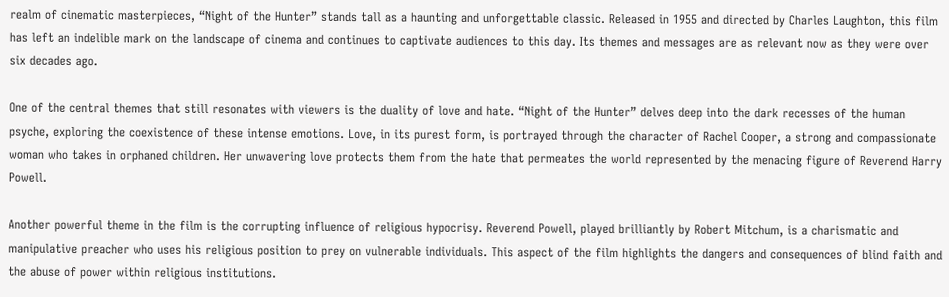realm of cinematic masterpieces, “Night of the Hunter” stands tall as a haunting and unforgettable classic. Released in 1955 and directed by Charles Laughton, this film has left an indelible mark on the landscape of cinema and continues to captivate audiences to this day. Its themes and messages are as relevant now as they were over six decades ago.

One of the central themes that still resonates with viewers is the duality of love and hate. “Night of the Hunter” delves deep into the dark recesses of the human psyche, exploring the coexistence of these intense emotions. Love, in its purest form, is portrayed through the character of Rachel Cooper, a strong and compassionate woman who takes in orphaned children. Her unwavering love protects them from the hate that permeates the world represented by the menacing figure of Reverend Harry Powell.

Another powerful theme in the film is the corrupting influence of religious hypocrisy. Reverend Powell, played brilliantly by Robert Mitchum, is a charismatic and manipulative preacher who uses his religious position to prey on vulnerable individuals. This aspect of the film highlights the dangers and consequences of blind faith and the abuse of power within religious institutions.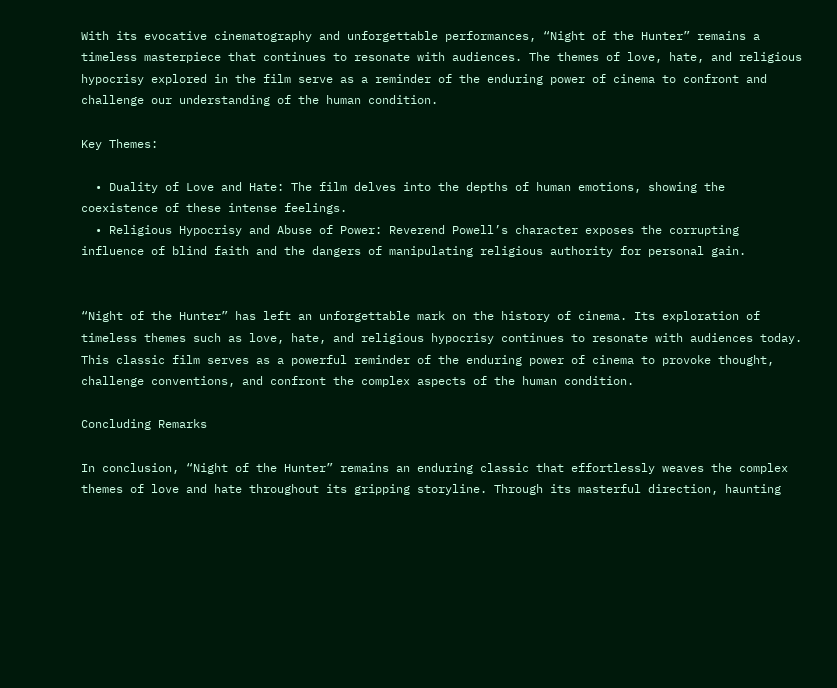With its evocative cinematography and unforgettable performances, “Night of the Hunter” remains a timeless masterpiece that continues to resonate with audiences. The themes of love, hate, and religious hypocrisy explored in the film serve as a reminder of the enduring power of cinema to confront and challenge our understanding of the human condition.

Key Themes:

  • Duality of Love and Hate: The film delves into the depths of human emotions, showing the coexistence of these intense feelings.
  • Religious Hypocrisy and Abuse of Power: Reverend Powell’s character exposes the corrupting influence of blind faith and the dangers of manipulating religious authority for personal gain.


“Night of the Hunter” has left an unforgettable mark on the history of cinema. Its exploration of timeless themes such as love, hate, and religious hypocrisy continues to resonate with audiences today. This classic film serves as a powerful reminder of the enduring power of cinema to provoke thought, challenge conventions, and confront the complex aspects of the human condition.

Concluding Remarks

In conclusion, “Night of the Hunter” remains an enduring classic that effortlessly weaves the complex themes of love and hate throughout its gripping storyline. Through its masterful direction, haunting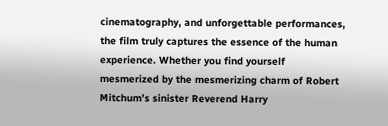cinematography, and unforgettable performances, the film truly captures the essence of the human experience. Whether you find yourself mesmerized by the mesmerizing charm of Robert Mitchum’s sinister Reverend Harry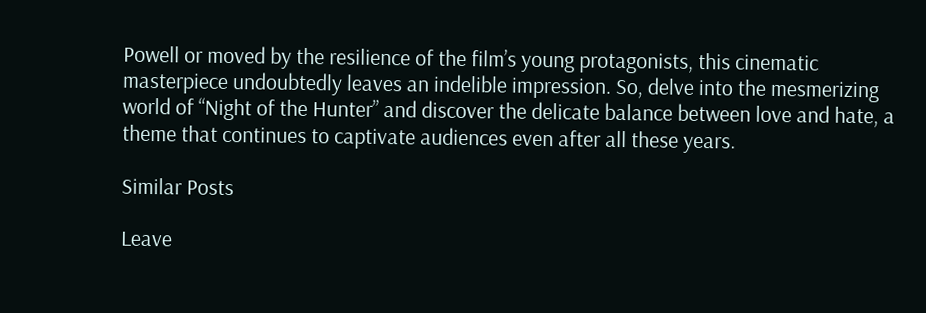Powell or moved by the resilience of the film’s young protagonists, this cinematic masterpiece undoubtedly leaves an indelible impression. So, delve into the mesmerizing world of “Night of the Hunter” and discover the delicate balance between love and hate, a theme that continues to captivate audiences even after all these years.

Similar Posts

Leave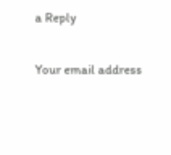a Reply

Your email address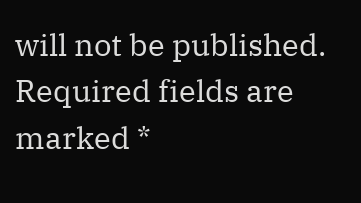will not be published. Required fields are marked *